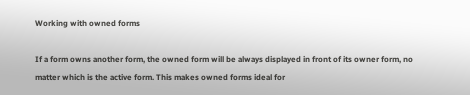Working with owned forms

If a form owns another form, the owned form will be always displayed in front of its owner form, no matter which is the active form. This makes owned forms ideal for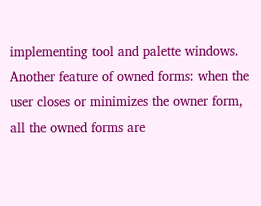implementing tool and palette windows. Another feature of owned forms: when the user closes or minimizes the owner form, all the owned forms are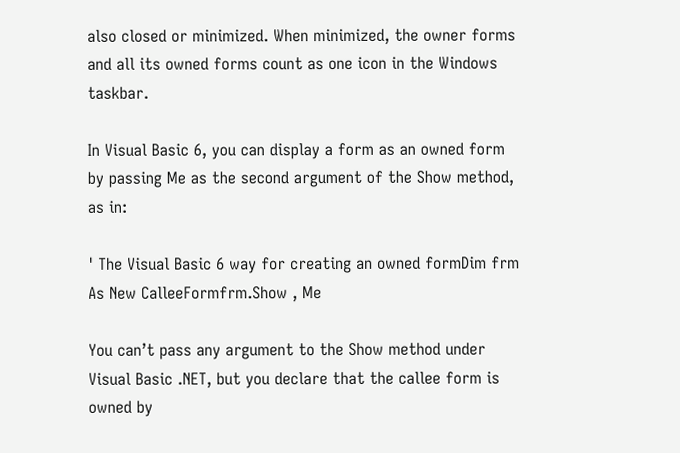also closed or minimized. When minimized, the owner forms and all its owned forms count as one icon in the Windows taskbar.

In Visual Basic 6, you can display a form as an owned form by passing Me as the second argument of the Show method, as in:

' The Visual Basic 6 way for creating an owned formDim frm As New CalleeFormfrm.Show , Me

You can’t pass any argument to the Show method under Visual Basic .NET, but you declare that the callee form is owned by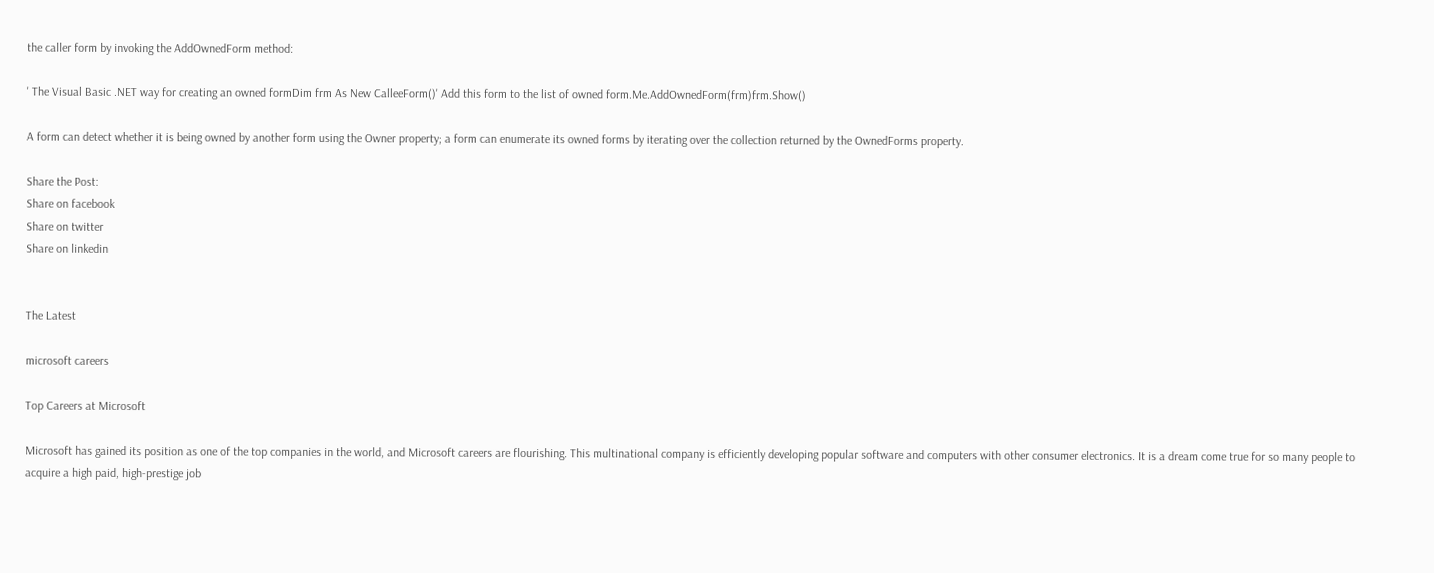the caller form by invoking the AddOwnedForm method:

' The Visual Basic .NET way for creating an owned formDim frm As New CalleeForm()' Add this form to the list of owned form.Me.AddOwnedForm(frm)frm.Show()

A form can detect whether it is being owned by another form using the Owner property; a form can enumerate its owned forms by iterating over the collection returned by the OwnedForms property.

Share the Post:
Share on facebook
Share on twitter
Share on linkedin


The Latest

microsoft careers

Top Careers at Microsoft

Microsoft has gained its position as one of the top companies in the world, and Microsoft careers are flourishing. This multinational company is efficiently developing popular software and computers with other consumer electronics. It is a dream come true for so many people to acquire a high paid, high-prestige job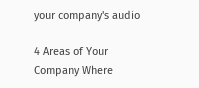your company's audio

4 Areas of Your Company Where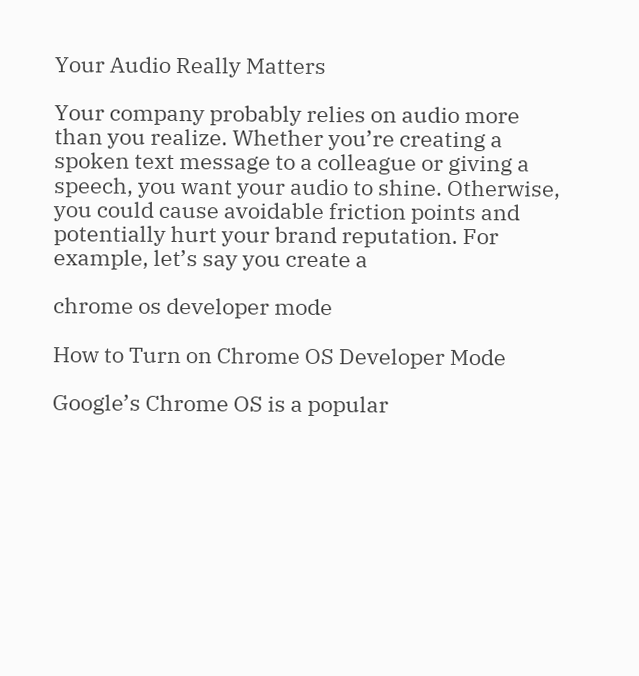Your Audio Really Matters

Your company probably relies on audio more than you realize. Whether you’re creating a spoken text message to a colleague or giving a speech, you want your audio to shine. Otherwise, you could cause avoidable friction points and potentially hurt your brand reputation. For example, let’s say you create a

chrome os developer mode

How to Turn on Chrome OS Developer Mode

Google’s Chrome OS is a popular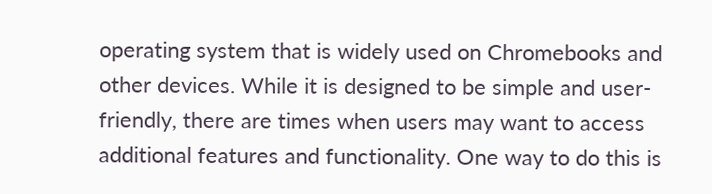operating system that is widely used on Chromebooks and other devices. While it is designed to be simple and user-friendly, there are times when users may want to access additional features and functionality. One way to do this is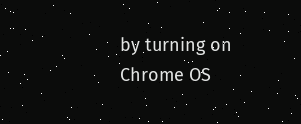by turning on Chrome OS